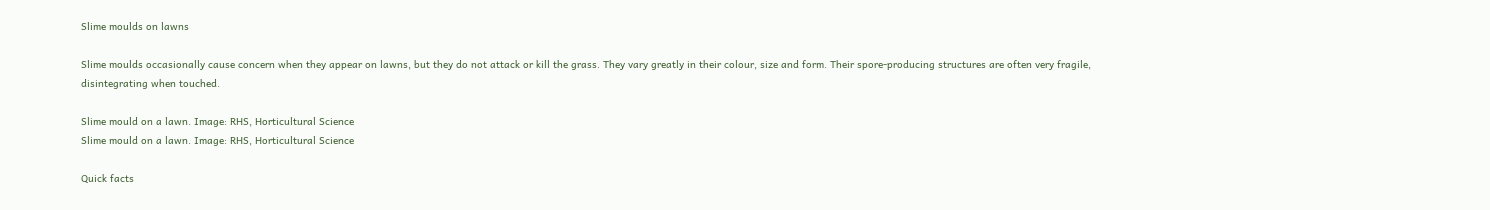Slime moulds on lawns

Slime moulds occasionally cause concern when they appear on lawns, but they do not attack or kill the grass. They vary greatly in their colour, size and form. Their spore-producing structures are often very fragile, disintegrating when touched.

Slime mould on a lawn. Image: RHS, Horticultural Science
Slime mould on a lawn. Image: RHS, Horticultural Science

Quick facts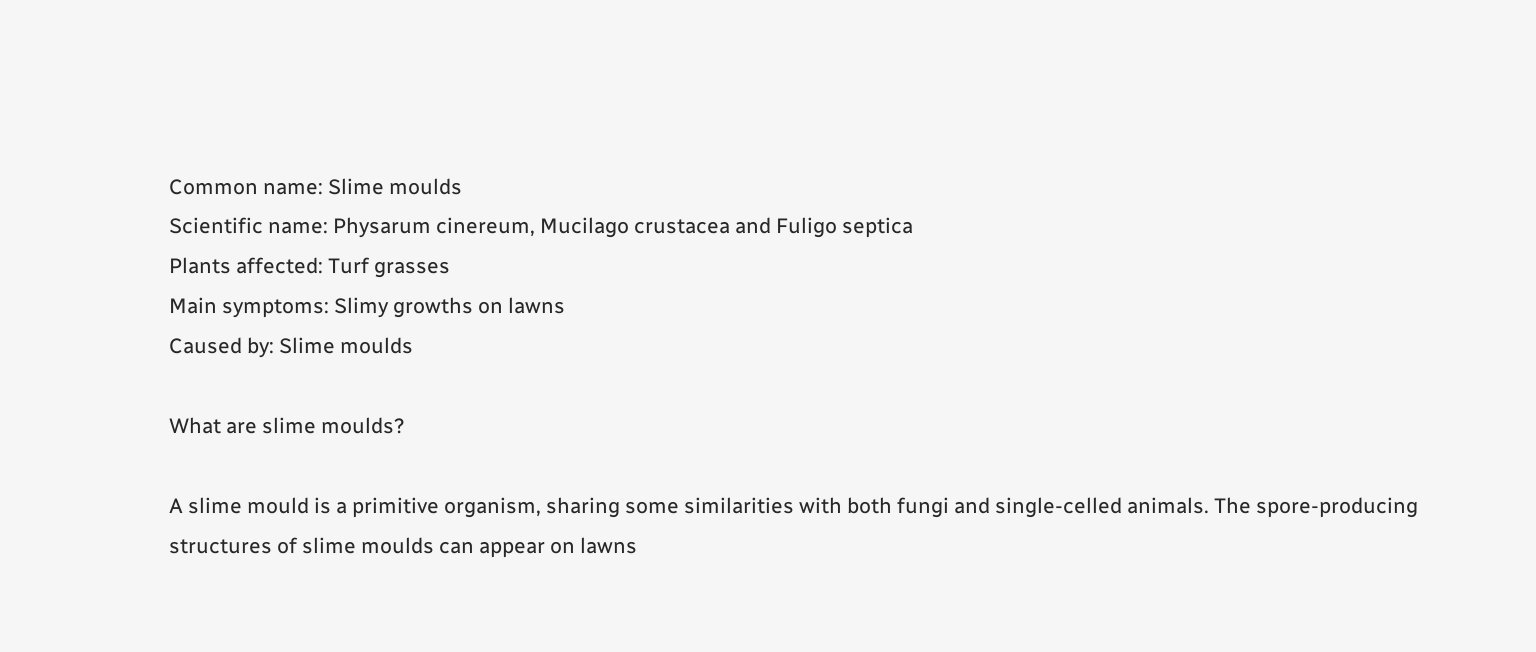Common name: Slime moulds
Scientific name: Physarum cinereum, Mucilago crustacea and Fuligo septica
Plants affected: Turf grasses
Main symptoms: Slimy growths on lawns
Caused by: Slime moulds

What are slime moulds?

A slime mould is a primitive organism, sharing some similarities with both fungi and single-celled animals. The spore-producing structures of slime moulds can appear on lawns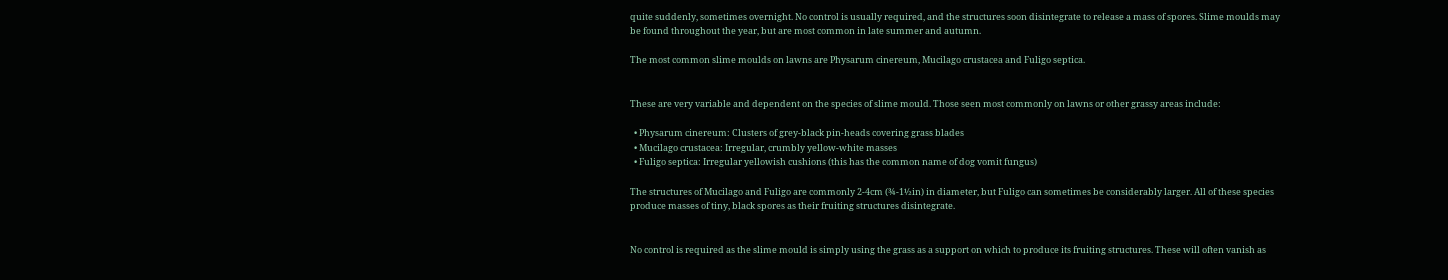quite suddenly, sometimes overnight. No control is usually required, and the structures soon disintegrate to release a mass of spores. Slime moulds may be found throughout the year, but are most common in late summer and autumn.

The most common slime moulds on lawns are Physarum cinereum, Mucilago crustacea and Fuligo septica.


These are very variable and dependent on the species of slime mould. Those seen most commonly on lawns or other grassy areas include:

  • Physarum cinereum: Clusters of grey-black pin-heads covering grass blades
  • Mucilago crustacea: Irregular, crumbly yellow-white masses
  • Fuligo septica: Irregular yellowish cushions (this has the common name of dog vomit fungus)

The structures of Mucilago and Fuligo are commonly 2-4cm (¾-1½in) in diameter, but Fuligo can sometimes be considerably larger. All of these species produce masses of tiny, black spores as their fruiting structures disintegrate.


No control is required as the slime mould is simply using the grass as a support on which to produce its fruiting structures. These will often vanish as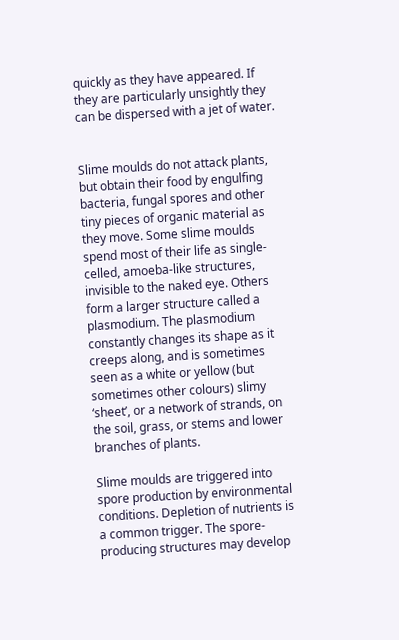quickly as they have appeared. If they are particularly unsightly they can be dispersed with a jet of water.


Slime moulds do not attack plants, but obtain their food by engulfing bacteria, fungal spores and other tiny pieces of organic material as they move. Some slime moulds spend most of their life as single-celled, amoeba-like structures, invisible to the naked eye. Others form a larger structure called a plasmodium. The plasmodium constantly changes its shape as it creeps along, and is sometimes seen as a white or yellow (but sometimes other colours) slimy ‘sheet’, or a network of strands, on the soil, grass, or stems and lower branches of plants.

Slime moulds are triggered into spore production by environmental conditions. Depletion of nutrients is a common trigger. The spore-producing structures may develop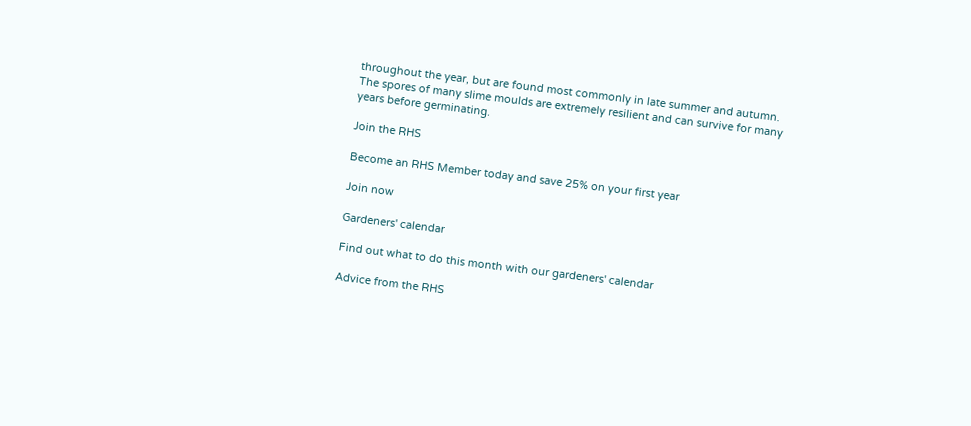throughout the year, but are found most commonly in late summer and autumn. The spores of many slime moulds are extremely resilient and can survive for many years before germinating.

Join the RHS

Become an RHS Member today and save 25% on your first year

Join now

Gardeners' calendar

Find out what to do this month with our gardeners' calendar

Advice from the RHS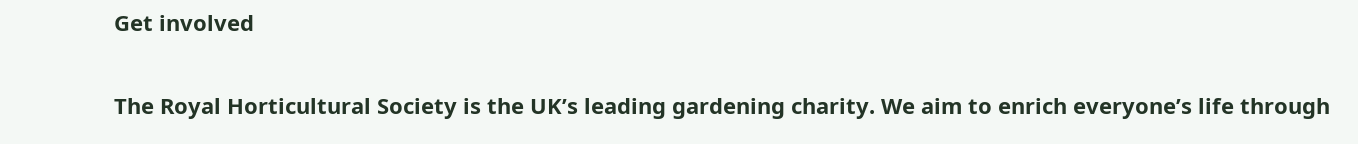Get involved

The Royal Horticultural Society is the UK’s leading gardening charity. We aim to enrich everyone’s life through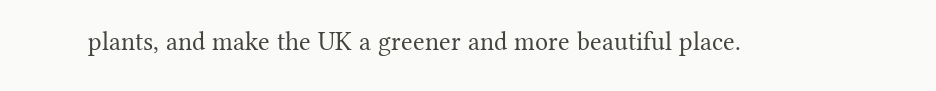plants, and make the UK a greener and more beautiful place.